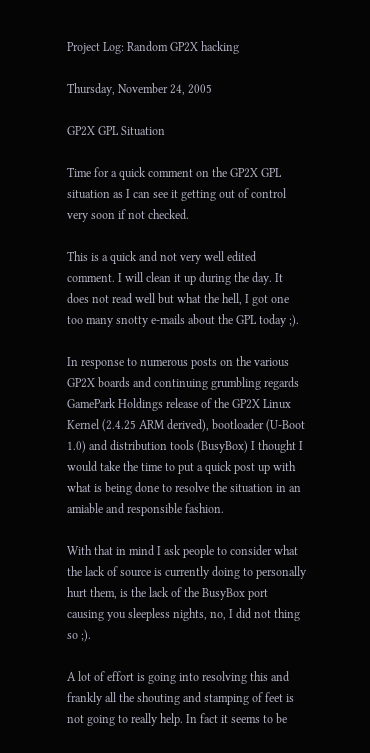Project Log: Random GP2X hacking

Thursday, November 24, 2005

GP2X GPL Situation

Time for a quick comment on the GP2X GPL situation as I can see it getting out of control very soon if not checked.

This is a quick and not very well edited comment. I will clean it up during the day. It does not read well but what the hell, I got one too many snotty e-mails about the GPL today ;).

In response to numerous posts on the various GP2X boards and continuing grumbling regards GamePark Holdings release of the GP2X Linux Kernel (2.4.25 ARM derived), bootloader (U-Boot 1.0) and distribution tools (BusyBox) I thought I would take the time to put a quick post up with what is being done to resolve the situation in an amiable and responsible fashion.

With that in mind I ask people to consider what the lack of source is currently doing to personally hurt them, is the lack of the BusyBox port causing you sleepless nights, no, I did not thing so ;).

A lot of effort is going into resolving this and frankly all the shouting and stamping of feet is not going to really help. In fact it seems to be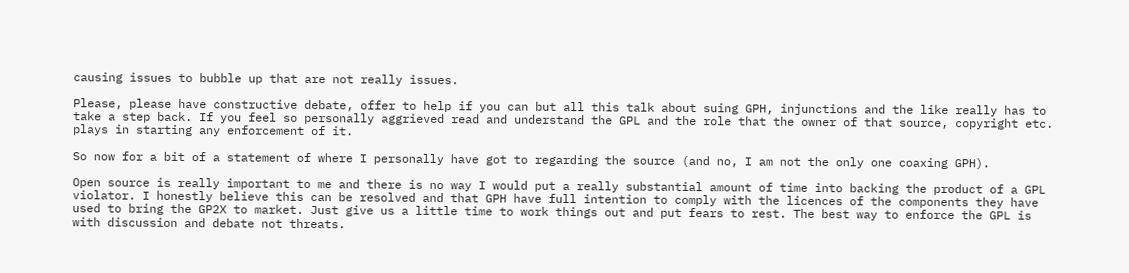causing issues to bubble up that are not really issues.

Please, please have constructive debate, offer to help if you can but all this talk about suing GPH, injunctions and the like really has to take a step back. If you feel so personally aggrieved read and understand the GPL and the role that the owner of that source, copyright etc. plays in starting any enforcement of it.

So now for a bit of a statement of where I personally have got to regarding the source (and no, I am not the only one coaxing GPH).

Open source is really important to me and there is no way I would put a really substantial amount of time into backing the product of a GPL violator. I honestly believe this can be resolved and that GPH have full intention to comply with the licences of the components they have used to bring the GP2X to market. Just give us a little time to work things out and put fears to rest. The best way to enforce the GPL is with discussion and debate not threats.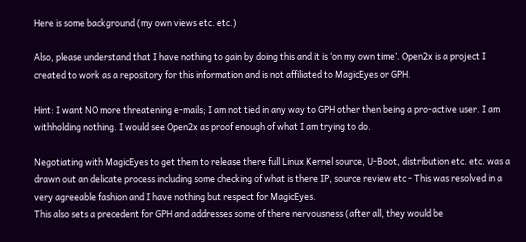Here is some background (my own views etc. etc.)

Also, please understand that I have nothing to gain by doing this and it is ‘on my own time’. Open2x is a project I created to work as a repository for this information and is not affiliated to MagicEyes or GPH.

Hint: I want NO more threatening e-mails; I am not tied in any way to GPH other then being a pro-active user. I am withholding nothing. I would see Open2x as proof enough of what I am trying to do.

Negotiating with MagicEyes to get them to release there full Linux Kernel source, U-Boot, distribution etc. etc. was a drawn out an delicate process including some checking of what is there IP, source review etc - This was resolved in a very agreeable fashion and I have nothing but respect for MagicEyes.
This also sets a precedent for GPH and addresses some of there nervousness (after all, they would be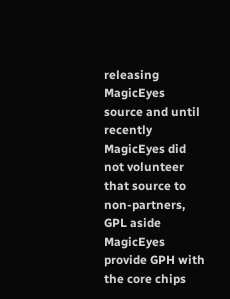releasing MagicEyes source and until recently MagicEyes did not volunteer that source to non-partners, GPL aside MagicEyes provide GPH with the core chips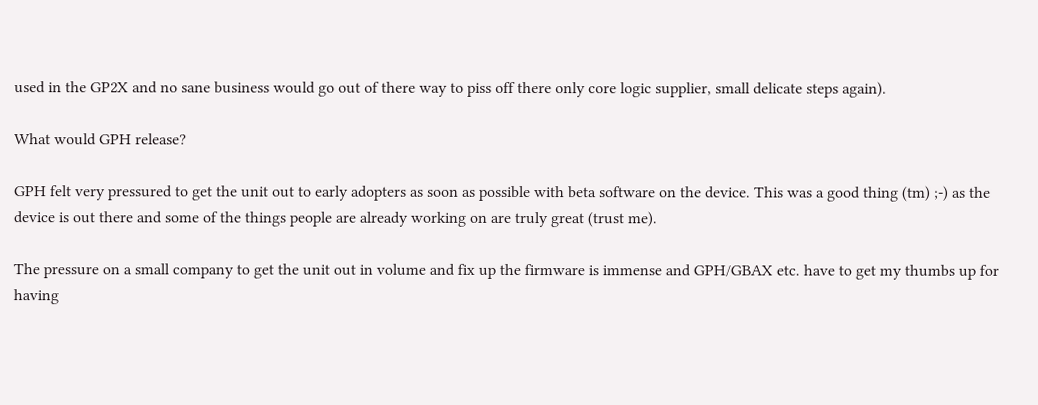used in the GP2X and no sane business would go out of there way to piss off there only core logic supplier, small delicate steps again).

What would GPH release?

GPH felt very pressured to get the unit out to early adopters as soon as possible with beta software on the device. This was a good thing (tm) ;-) as the device is out there and some of the things people are already working on are truly great (trust me).

The pressure on a small company to get the unit out in volume and fix up the firmware is immense and GPH/GBAX etc. have to get my thumbs up for having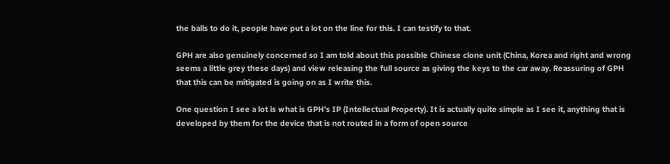the balls to do it, people have put a lot on the line for this. I can testify to that.

GPH are also genuinely concerned so I am told about this possible Chinese clone unit (China, Korea and right and wrong seems a little grey these days) and view releasing the full source as giving the keys to the car away. Reassuring of GPH that this can be mitigated is going on as I write this.

One question I see a lot is what is GPH’s IP (Intellectual Property). It is actually quite simple as I see it, anything that is developed by them for the device that is not routed in a form of open source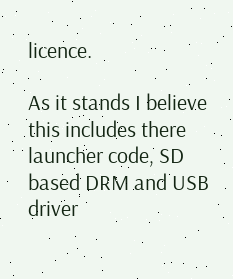licence.

As it stands I believe this includes there launcher code, SD based DRM and USB driver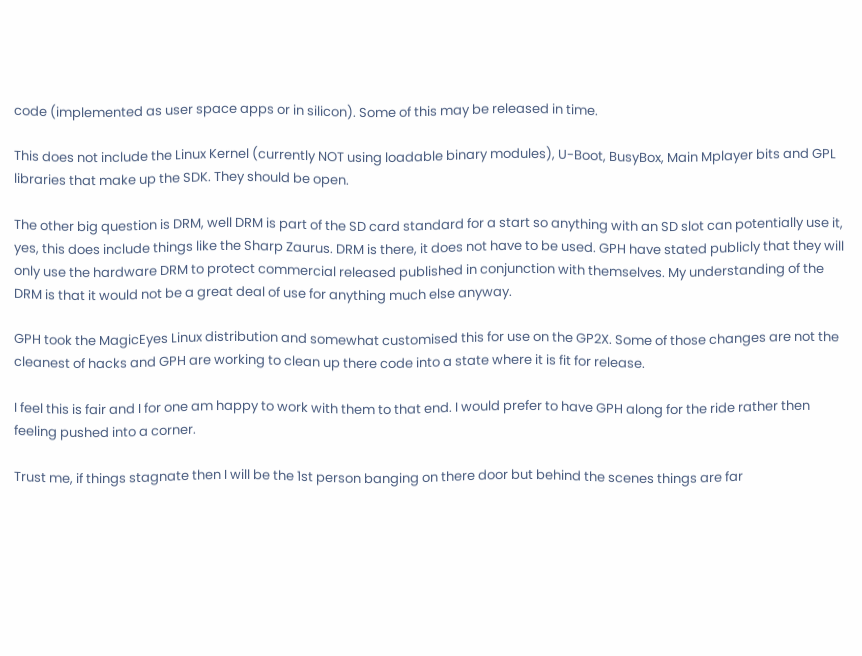code (implemented as user space apps or in silicon). Some of this may be released in time.

This does not include the Linux Kernel (currently NOT using loadable binary modules), U-Boot, BusyBox, Main Mplayer bits and GPL libraries that make up the SDK. They should be open.

The other big question is DRM, well DRM is part of the SD card standard for a start so anything with an SD slot can potentially use it, yes, this does include things like the Sharp Zaurus. DRM is there, it does not have to be used. GPH have stated publicly that they will only use the hardware DRM to protect commercial released published in conjunction with themselves. My understanding of the DRM is that it would not be a great deal of use for anything much else anyway.

GPH took the MagicEyes Linux distribution and somewhat customised this for use on the GP2X. Some of those changes are not the cleanest of hacks and GPH are working to clean up there code into a state where it is fit for release.

I feel this is fair and I for one am happy to work with them to that end. I would prefer to have GPH along for the ride rather then feeling pushed into a corner.

Trust me, if things stagnate then I will be the 1st person banging on there door but behind the scenes things are far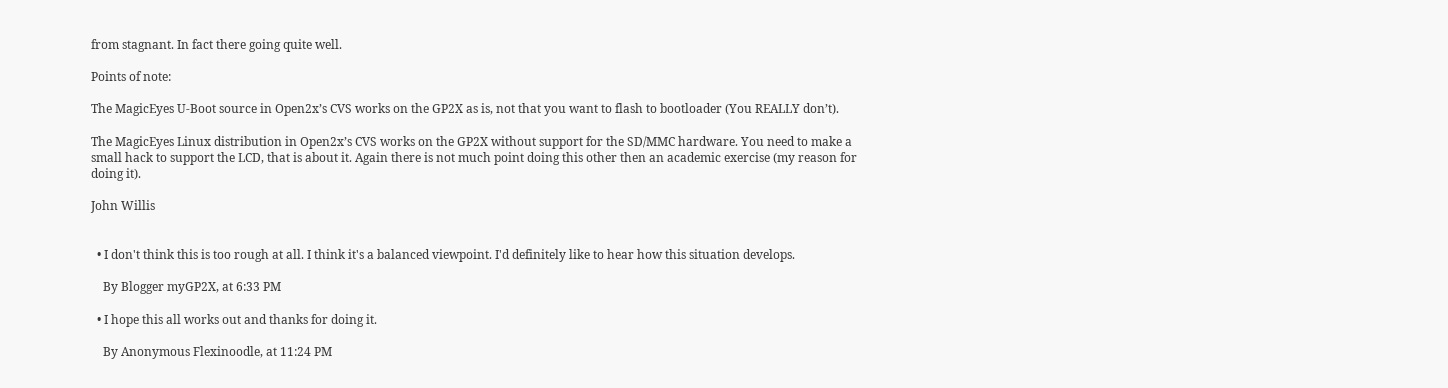from stagnant. In fact there going quite well.

Points of note:

The MagicEyes U-Boot source in Open2x’s CVS works on the GP2X as is, not that you want to flash to bootloader (You REALLY don’t).

The MagicEyes Linux distribution in Open2x’s CVS works on the GP2X without support for the SD/MMC hardware. You need to make a small hack to support the LCD, that is about it. Again there is not much point doing this other then an academic exercise (my reason for doing it).

John Willis


  • I don't think this is too rough at all. I think it's a balanced viewpoint. I'd definitely like to hear how this situation develops.

    By Blogger myGP2X, at 6:33 PM

  • I hope this all works out and thanks for doing it.

    By Anonymous Flexinoodle, at 11:24 PM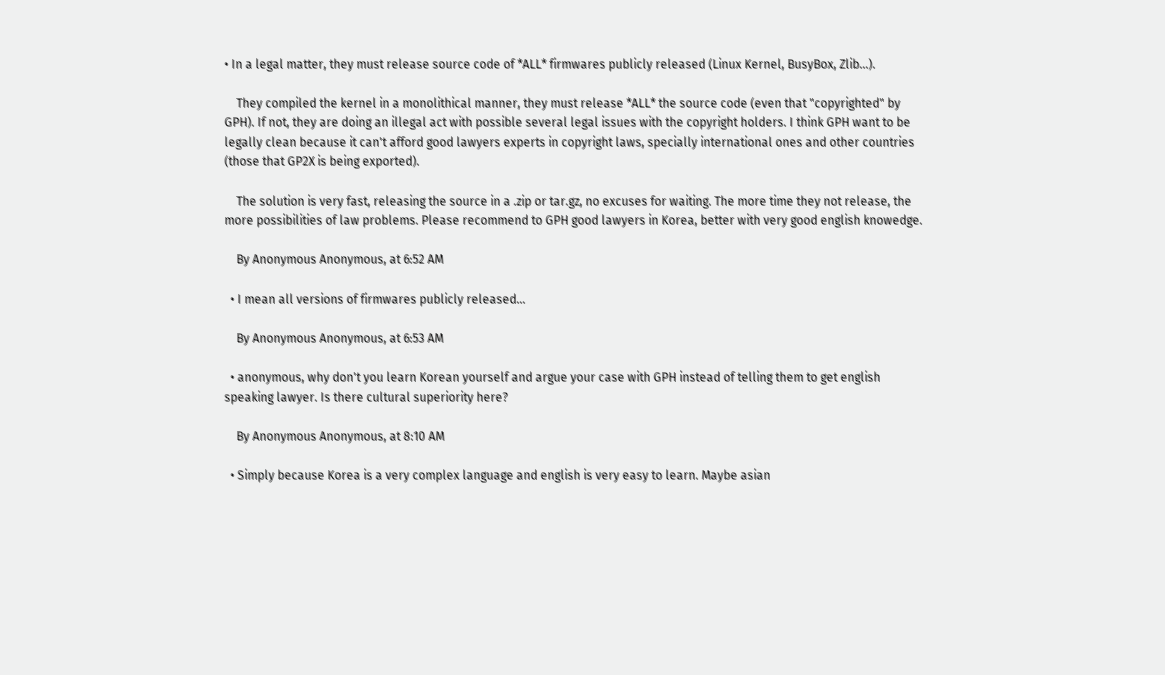• In a legal matter, they must release source code of *ALL* firmwares publicly released (Linux Kernel, BusyBox, Zlib...).

    They compiled the kernel in a monolithical manner, they must release *ALL* the source code (even that "copyrighted" by GPH). If not, they are doing an illegal act with possible several legal issues with the copyright holders. I think GPH want to be legally clean because it can't afford good lawyers experts in copyright laws, specially international ones and other countries (those that GP2X is being exported).

    The solution is very fast, releasing the source in a .zip or tar.gz, no excuses for waiting. The more time they not release, the more possibilities of law problems. Please recommend to GPH good lawyers in Korea, better with very good english knowedge.

    By Anonymous Anonymous, at 6:52 AM

  • I mean all versions of firmwares publicly released...

    By Anonymous Anonymous, at 6:53 AM

  • anonymous, why don't you learn Korean yourself and argue your case with GPH instead of telling them to get english speaking lawyer. Is there cultural superiority here?

    By Anonymous Anonymous, at 8:10 AM

  • Simply because Korea is a very complex language and english is very easy to learn. Maybe asian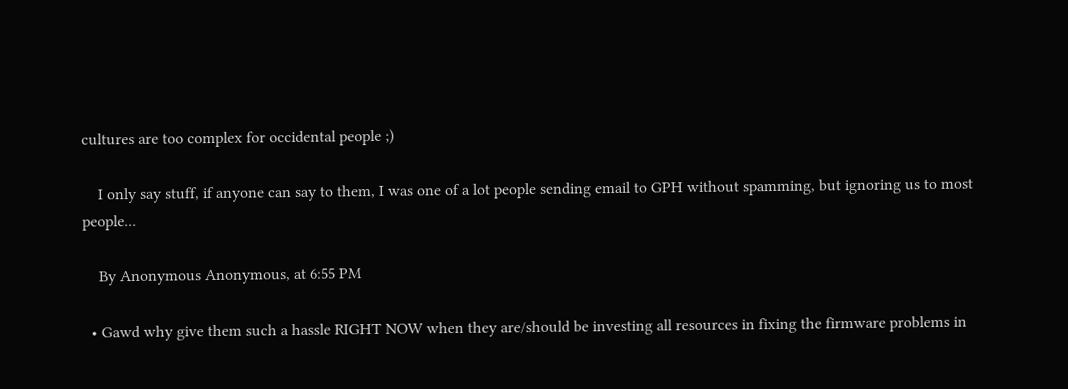cultures are too complex for occidental people ;)

    I only say stuff, if anyone can say to them, I was one of a lot people sending email to GPH without spamming, but ignoring us to most people...

    By Anonymous Anonymous, at 6:55 PM

  • Gawd why give them such a hassle RIGHT NOW when they are/should be investing all resources in fixing the firmware problems in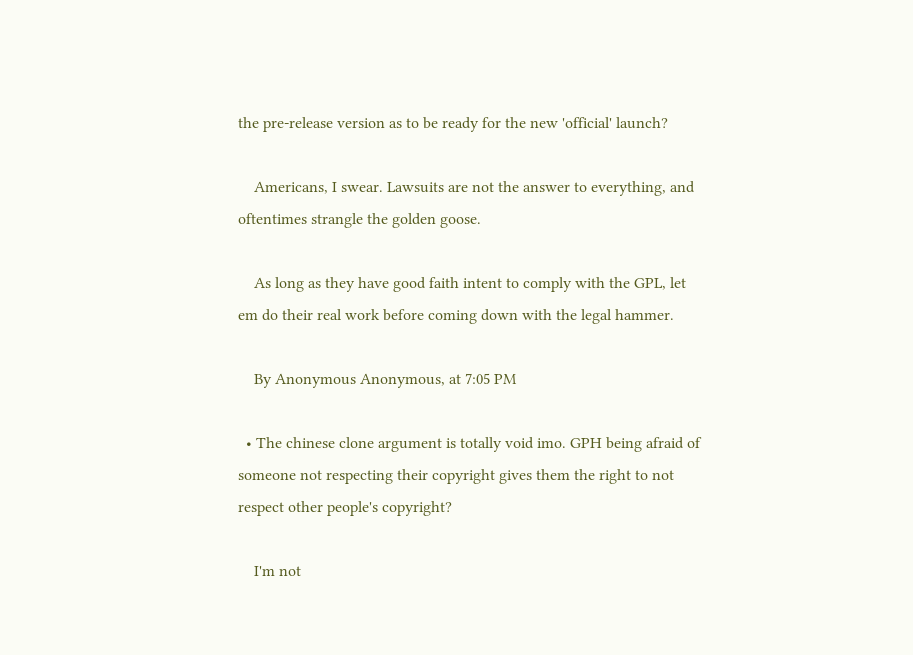the pre-release version as to be ready for the new 'official' launch?

    Americans, I swear. Lawsuits are not the answer to everything, and oftentimes strangle the golden goose.

    As long as they have good faith intent to comply with the GPL, let em do their real work before coming down with the legal hammer.

    By Anonymous Anonymous, at 7:05 PM

  • The chinese clone argument is totally void imo. GPH being afraid of someone not respecting their copyright gives them the right to not respect other people's copyright?

    I'm not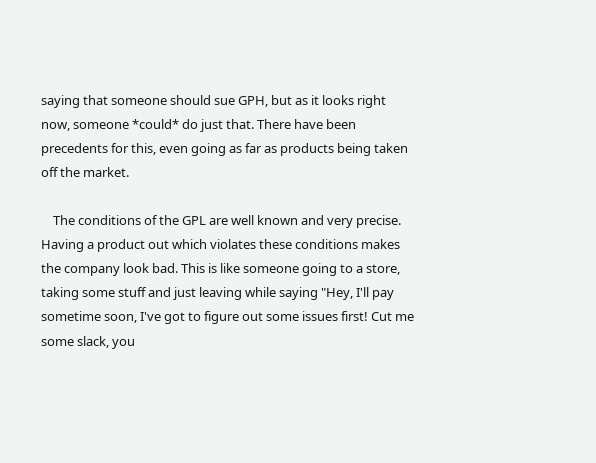saying that someone should sue GPH, but as it looks right now, someone *could* do just that. There have been precedents for this, even going as far as products being taken off the market.

    The conditions of the GPL are well known and very precise. Having a product out which violates these conditions makes the company look bad. This is like someone going to a store, taking some stuff and just leaving while saying "Hey, I'll pay sometime soon, I've got to figure out some issues first! Cut me some slack, you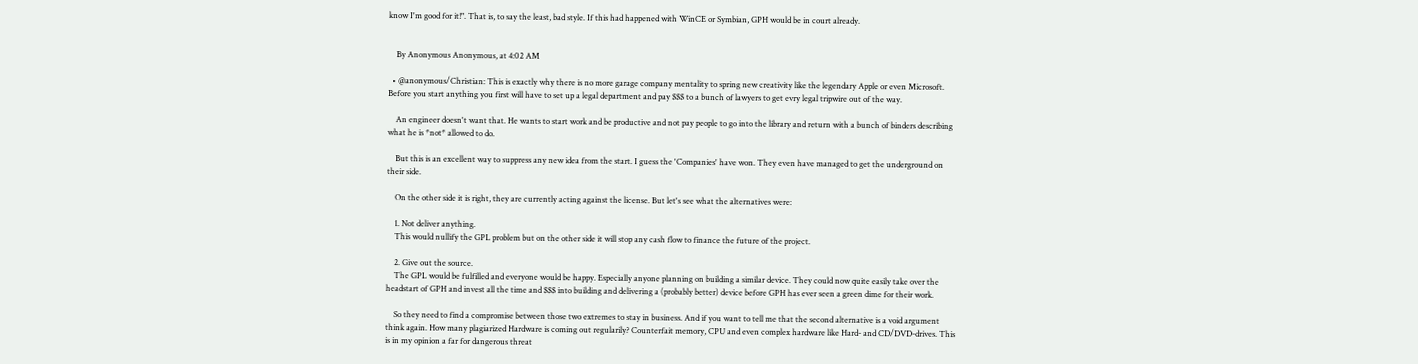know I'm good for it!". That is, to say the least, bad style. If this had happened with WinCE or Symbian, GPH would be in court already.


    By Anonymous Anonymous, at 4:02 AM

  • @anonymous/Christian: This is exactly why there is no more garage company mentality to spring new creativity like the legendary Apple or even Microsoft. Before you start anything you first will have to set up a legal department and pay $$$ to a bunch of lawyers to get evry legal tripwire out of the way.

    An engineer doesn't want that. He wants to start work and be productive and not pay people to go into the library and return with a bunch of binders describing what he is *not* allowed to do.

    But this is an excellent way to suppress any new idea from the start. I guess the 'Companies' have won. They even have managed to get the underground on their side.

    On the other side it is right, they are currently acting against the license. But let's see what the alternatives were:

    1. Not deliver anything.
    This would nullify the GPL problem but on the other side it will stop any cash flow to finance the future of the project.

    2. Give out the source.
    The GPL would be fulfilled and everyone would be happy. Especially anyone planning on building a similar device. They could now quite easily take over the headstart of GPH and invest all the time and $$$ into building and delivering a (probably better) device before GPH has ever seen a green dime for their work.

    So they need to find a compromise between those two extremes to stay in business. And if you want to tell me that the second alternative is a void argument think again. How many plagiarized Hardware is coming out regularily? Counterfait memory, CPU and even complex hardware like Hard- and CD/DVD-drives. This is in my opinion a far for dangerous threat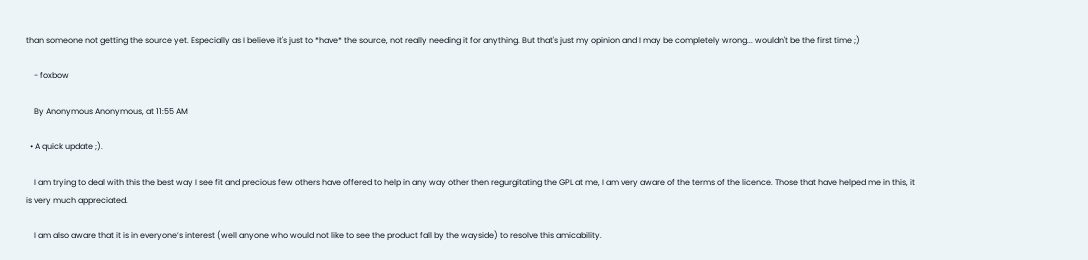than someone not getting the source yet. Especially as I believe it's just to *have* the source, not really needing it for anything. But that's just my opinion and I may be completely wrong... wouldn't be the first time ;)

    - foxbow

    By Anonymous Anonymous, at 11:55 AM

  • A quick update ;).

    I am trying to deal with this the best way I see fit and precious few others have offered to help in any way other then regurgitating the GPL at me, I am very aware of the terms of the licence. Those that have helped me in this, it is very much appreciated.

    I am also aware that it is in everyone’s interest (well anyone who would not like to see the product fall by the wayside) to resolve this amicability.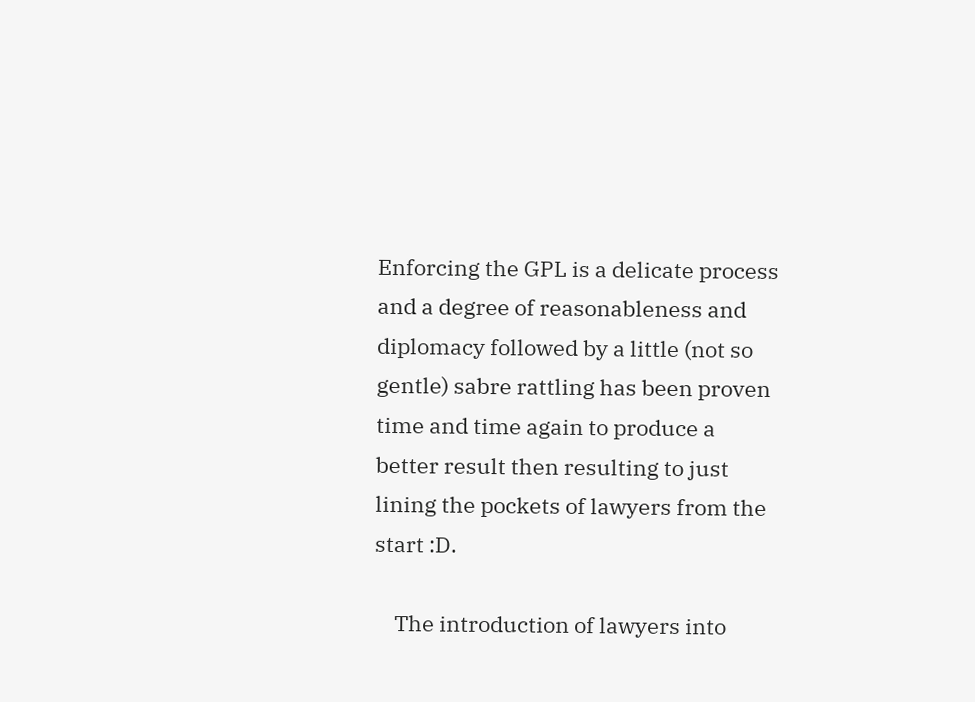Enforcing the GPL is a delicate process and a degree of reasonableness and diplomacy followed by a little (not so gentle) sabre rattling has been proven time and time again to produce a better result then resulting to just lining the pockets of lawyers from the start :D.

    The introduction of lawyers into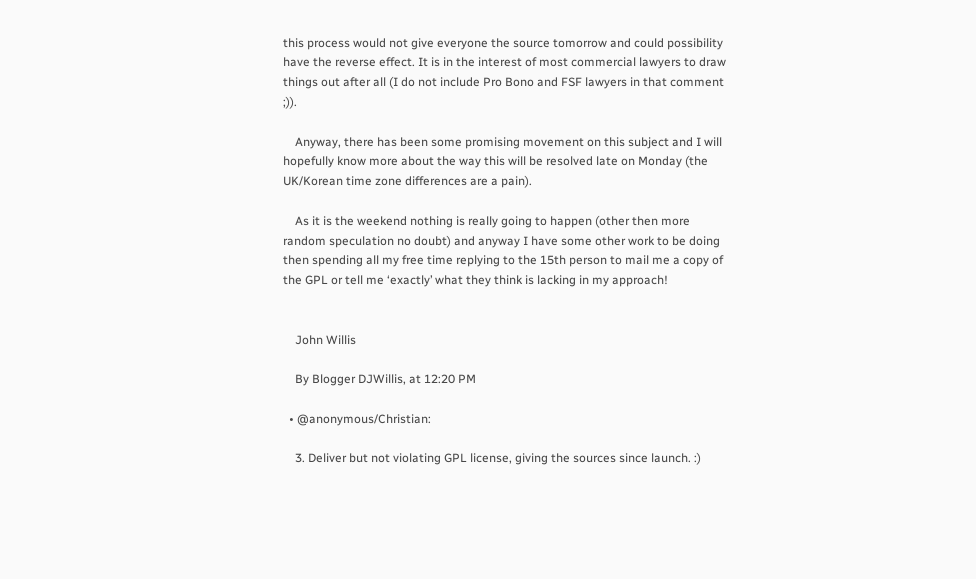this process would not give everyone the source tomorrow and could possibility have the reverse effect. It is in the interest of most commercial lawyers to draw things out after all (I do not include Pro Bono and FSF lawyers in that comment ;)).

    Anyway, there has been some promising movement on this subject and I will hopefully know more about the way this will be resolved late on Monday (the UK/Korean time zone differences are a pain).

    As it is the weekend nothing is really going to happen (other then more random speculation no doubt) and anyway I have some other work to be doing then spending all my free time replying to the 15th person to mail me a copy of the GPL or tell me ‘exactly’ what they think is lacking in my approach!


    John Willis

    By Blogger DJWillis, at 12:20 PM

  • @anonymous/Christian:

    3. Deliver but not violating GPL license, giving the sources since launch. :)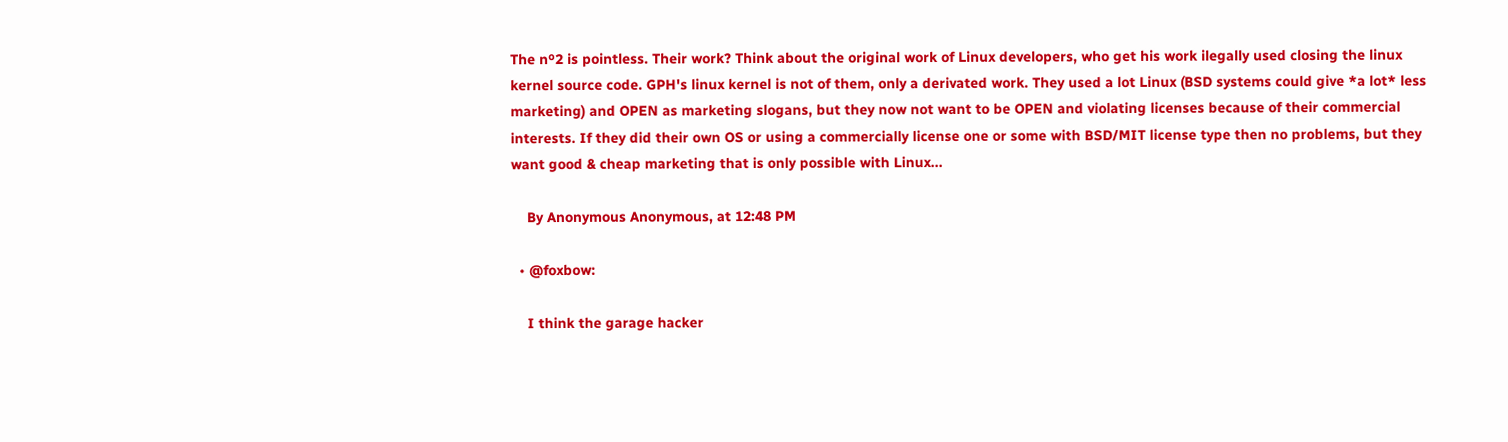The nº2 is pointless. Their work? Think about the original work of Linux developers, who get his work ilegally used closing the linux kernel source code. GPH's linux kernel is not of them, only a derivated work. They used a lot Linux (BSD systems could give *a lot* less marketing) and OPEN as marketing slogans, but they now not want to be OPEN and violating licenses because of their commercial interests. If they did their own OS or using a commercially license one or some with BSD/MIT license type then no problems, but they want good & cheap marketing that is only possible with Linux...

    By Anonymous Anonymous, at 12:48 PM

  • @foxbow:

    I think the garage hacker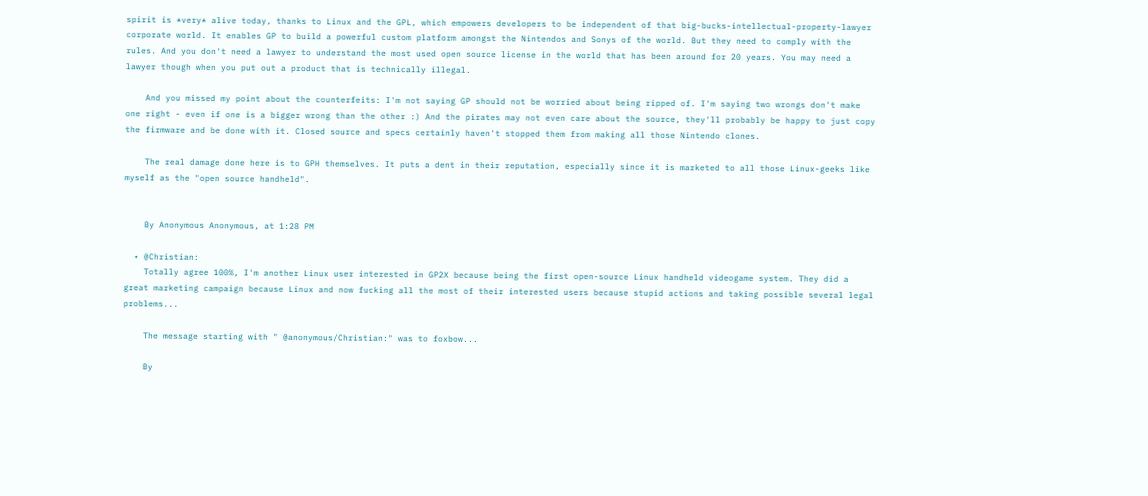spirit is *very* alive today, thanks to Linux and the GPL, which empowers developers to be independent of that big-bucks-intellectual-property-lawyer corporate world. It enables GP to build a powerful custom platform amongst the Nintendos and Sonys of the world. But they need to comply with the rules. And you don't need a lawyer to understand the most used open source license in the world that has been around for 20 years. You may need a lawyer though when you put out a product that is technically illegal.

    And you missed my point about the counterfeits: I'm not saying GP should not be worried about being ripped of. I'm saying two wrongs don't make one right - even if one is a bigger wrong than the other :) And the pirates may not even care about the source, they'll probably be happy to just copy the firmware and be done with it. Closed source and specs certainly haven't stopped them from making all those Nintendo clones.

    The real damage done here is to GPH themselves. It puts a dent in their reputation, especially since it is marketed to all those Linux-geeks like myself as the "open source handheld".


    By Anonymous Anonymous, at 1:28 PM

  • @Christian:
    Totally agree 100%, I'm another Linux user interested in GP2X because being the first open-source Linux handheld videogame system. They did a great marketing campaign because Linux and now fucking all the most of their interested users because stupid actions and taking possible several legal problems...

    The message starting with " @anonymous/Christian:" was to foxbow...

    By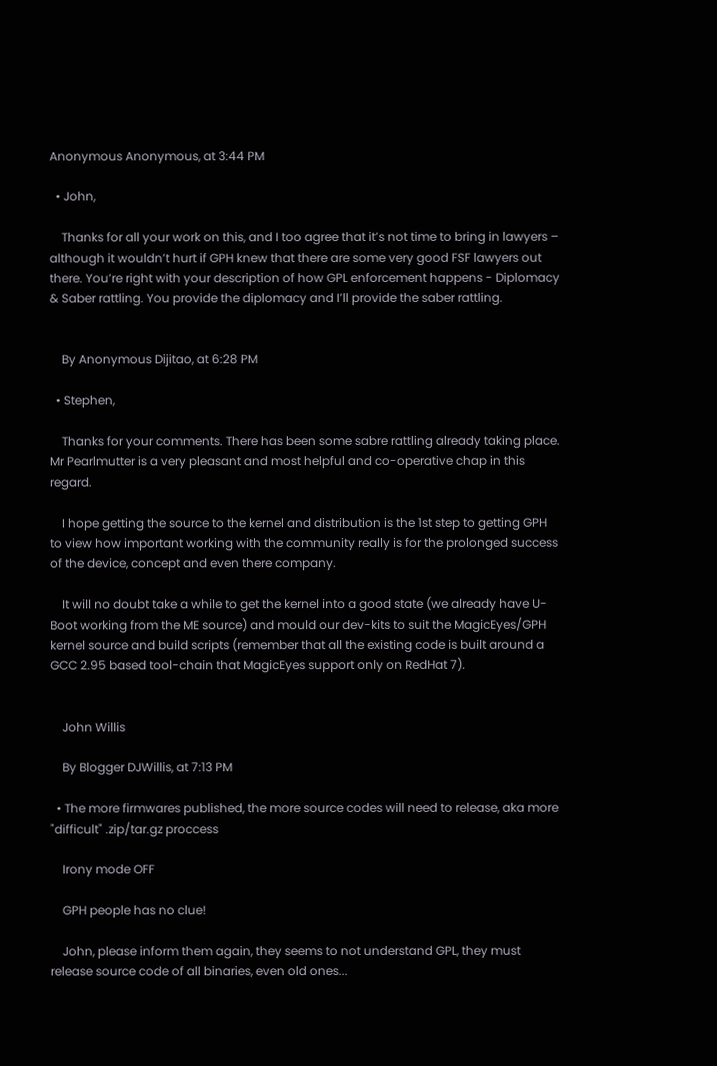Anonymous Anonymous, at 3:44 PM

  • John,

    Thanks for all your work on this, and I too agree that it’s not time to bring in lawyers – although it wouldn’t hurt if GPH knew that there are some very good FSF lawyers out there. You’re right with your description of how GPL enforcement happens - Diplomacy & Saber rattling. You provide the diplomacy and I’ll provide the saber rattling.


    By Anonymous Dijitao, at 6:28 PM

  • Stephen,

    Thanks for your comments. There has been some sabre rattling already taking place. Mr Pearlmutter is a very pleasant and most helpful and co-operative chap in this regard.

    I hope getting the source to the kernel and distribution is the 1st step to getting GPH to view how important working with the community really is for the prolonged success of the device, concept and even there company.

    It will no doubt take a while to get the kernel into a good state (we already have U-Boot working from the ME source) and mould our dev-kits to suit the MagicEyes/GPH kernel source and build scripts (remember that all the existing code is built around a GCC 2.95 based tool-chain that MagicEyes support only on RedHat 7).


    John Willis

    By Blogger DJWillis, at 7:13 PM

  • The more firmwares published, the more source codes will need to release, aka more "difficult" .zip/tar.gz proccess

    Irony mode OFF

    GPH people has no clue!

    John, please inform them again, they seems to not understand GPL, they must release source code of all binaries, even old ones...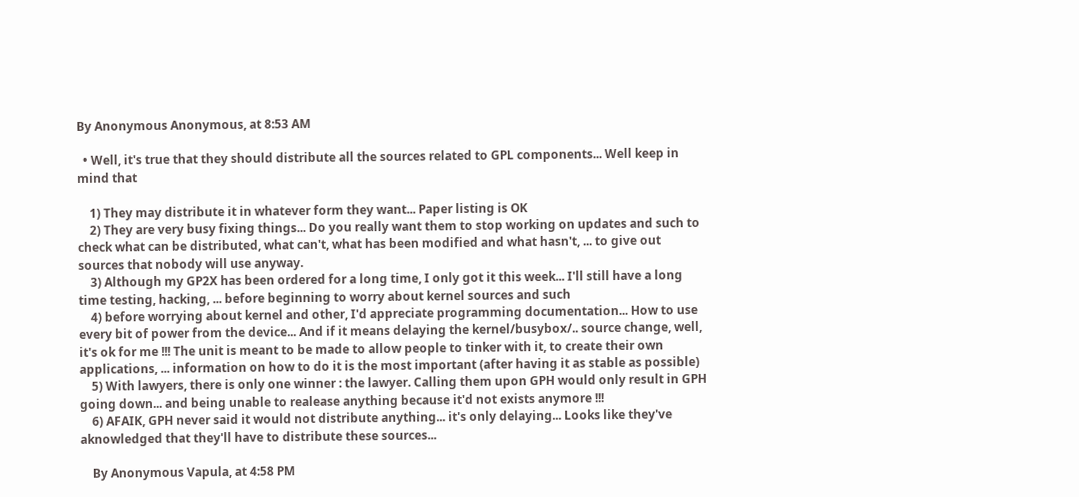By Anonymous Anonymous, at 8:53 AM

  • Well, it's true that they should distribute all the sources related to GPL components... Well keep in mind that

    1) They may distribute it in whatever form they want... Paper listing is OK
    2) They are very busy fixing things... Do you really want them to stop working on updates and such to check what can be distributed, what can't, what has been modified and what hasn't, ... to give out sources that nobody will use anyway.
    3) Although my GP2X has been ordered for a long time, I only got it this week... I'll still have a long time testing, hacking, ... before beginning to worry about kernel sources and such
    4) before worrying about kernel and other, I'd appreciate programming documentation... How to use every bit of power from the device... And if it means delaying the kernel/busybox/.. source change, well, it's ok for me !!! The unit is meant to be made to allow people to tinker with it, to create their own applications, ... information on how to do it is the most important (after having it as stable as possible)
    5) With lawyers, there is only one winner : the lawyer. Calling them upon GPH would only result in GPH going down... and being unable to realease anything because it'd not exists anymore !!!
    6) AFAIK, GPH never said it would not distribute anything... it's only delaying... Looks like they've aknowledged that they'll have to distribute these sources...

    By Anonymous Vapula, at 4:58 PM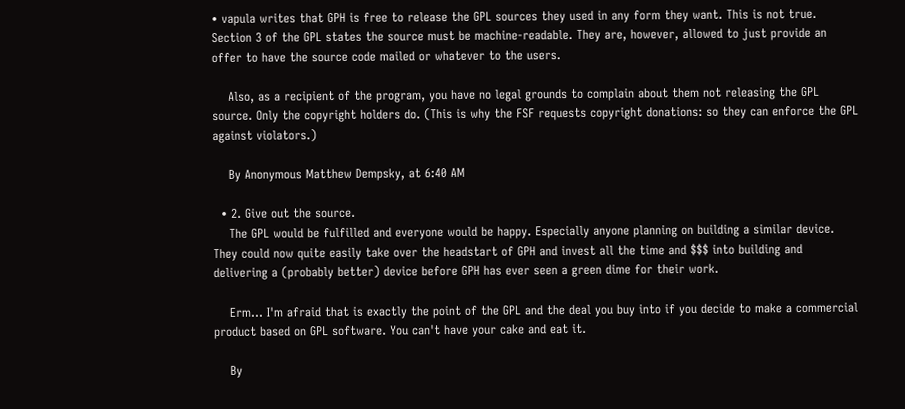• vapula writes that GPH is free to release the GPL sources they used in any form they want. This is not true. Section 3 of the GPL states the source must be machine-readable. They are, however, allowed to just provide an offer to have the source code mailed or whatever to the users.

    Also, as a recipient of the program, you have no legal grounds to complain about them not releasing the GPL source. Only the copyright holders do. (This is why the FSF requests copyright donations: so they can enforce the GPL against violators.)

    By Anonymous Matthew Dempsky, at 6:40 AM

  • 2. Give out the source.
    The GPL would be fulfilled and everyone would be happy. Especially anyone planning on building a similar device. They could now quite easily take over the headstart of GPH and invest all the time and $$$ into building and delivering a (probably better) device before GPH has ever seen a green dime for their work.

    Erm... I'm afraid that is exactly the point of the GPL and the deal you buy into if you decide to make a commercial product based on GPL software. You can't have your cake and eat it.

    By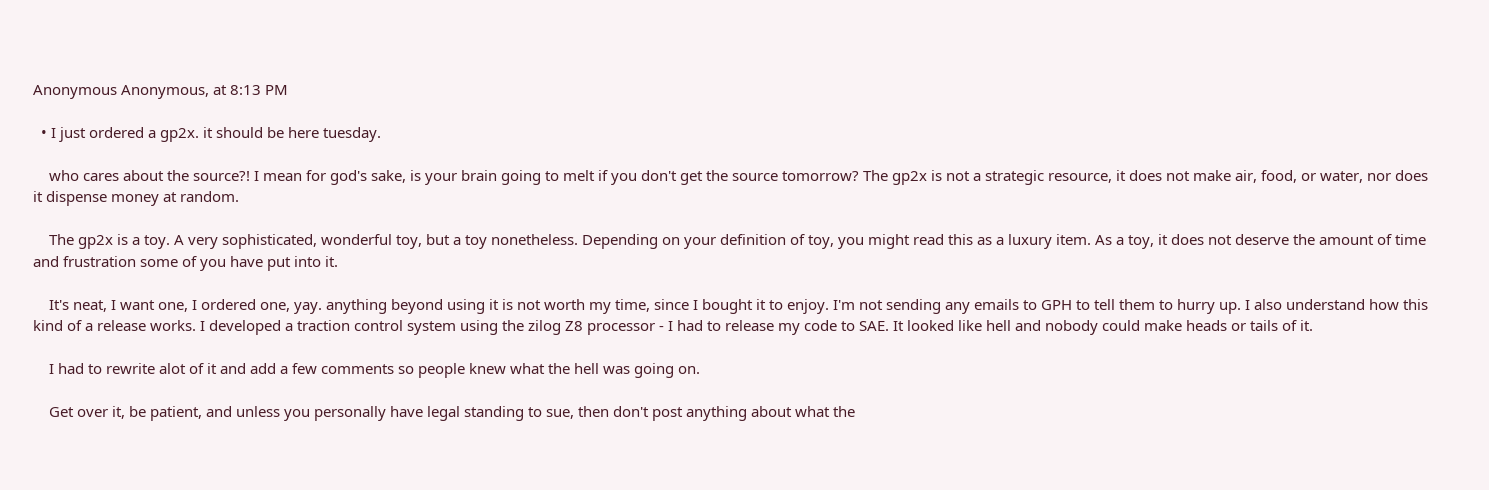Anonymous Anonymous, at 8:13 PM

  • I just ordered a gp2x. it should be here tuesday.

    who cares about the source?! I mean for god's sake, is your brain going to melt if you don't get the source tomorrow? The gp2x is not a strategic resource, it does not make air, food, or water, nor does it dispense money at random.

    The gp2x is a toy. A very sophisticated, wonderful toy, but a toy nonetheless. Depending on your definition of toy, you might read this as a luxury item. As a toy, it does not deserve the amount of time and frustration some of you have put into it.

    It's neat, I want one, I ordered one, yay. anything beyond using it is not worth my time, since I bought it to enjoy. I'm not sending any emails to GPH to tell them to hurry up. I also understand how this kind of a release works. I developed a traction control system using the zilog Z8 processor - I had to release my code to SAE. It looked like hell and nobody could make heads or tails of it.

    I had to rewrite alot of it and add a few comments so people knew what the hell was going on.

    Get over it, be patient, and unless you personally have legal standing to sue, then don't post anything about what the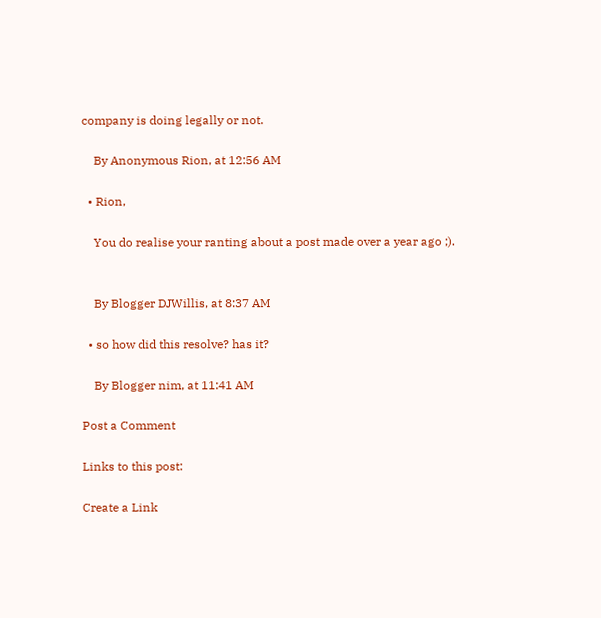company is doing legally or not.

    By Anonymous Rion, at 12:56 AM

  • Rion,

    You do realise your ranting about a post made over a year ago ;).


    By Blogger DJWillis, at 8:37 AM

  • so how did this resolve? has it?

    By Blogger nim, at 11:41 AM

Post a Comment

Links to this post:

Create a Link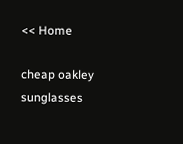<< Home

cheap oakley sunglasses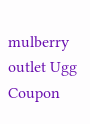mulberry outlet Ugg Coupon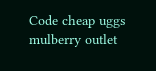Code cheap uggs mulberry outlet